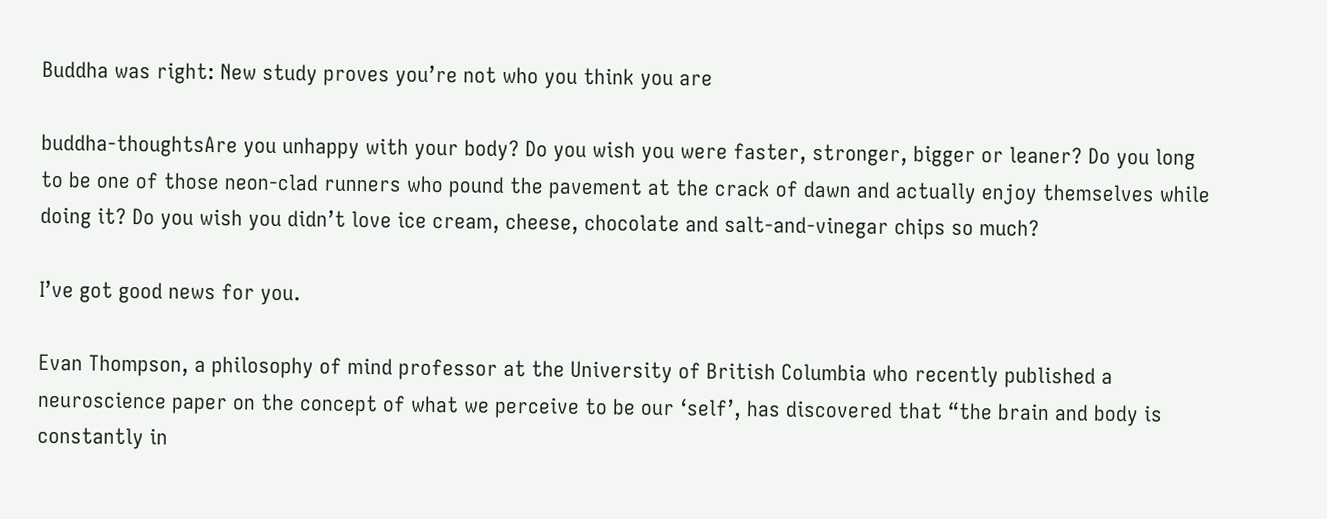Buddha was right: New study proves you’re not who you think you are

buddha-thoughtsAre you unhappy with your body? Do you wish you were faster, stronger, bigger or leaner? Do you long to be one of those neon-clad runners who pound the pavement at the crack of dawn and actually enjoy themselves while doing it? Do you wish you didn’t love ice cream, cheese, chocolate and salt-and-vinegar chips so much?

I’ve got good news for you.

Evan Thompson, a philosophy of mind professor at the University of British Columbia who recently published a neuroscience paper on the concept of what we perceive to be our ‘self’, has discovered that “the brain and body is constantly in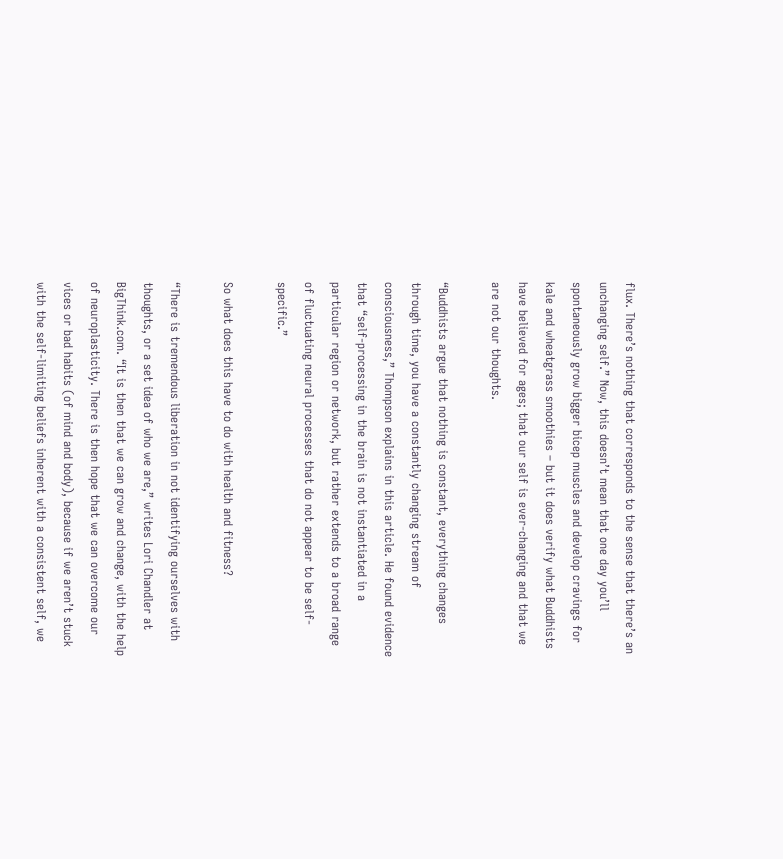flux. There’s nothing that corresponds to the sense that there’s an unchanging self.” Now, this doesn’t mean that one day you’ll spontaneously grow bigger bicep muscles and develop cravings for kale and wheatgrass smoothies – but it does verify what Buddhists have believed for ages; that our self is ever-changing and that we are not our thoughts.

“Buddhists argue that nothing is constant, everything changes through time, you have a constantly changing stream of consciousness,” Thompson explains in this article. He found evidence that “self-processing in the brain is not instantiated in a particular region or network, but rather extends to a broad range of fluctuating neural processes that do not appear to be self-specific.”

So what does this have to do with health and fitness?

“There is tremendous liberation in not identifying ourselves with thoughts, or a set idea of who we are,” writes Lori Chandler at BigThink.com. “It is then that we can grow and change, with the help of neuroplasticity. There is then hope that we can overcome our vices or bad habits (of mind and body), because if we aren’t stuck with the self-limiting beliefs inherent with a consistent self, we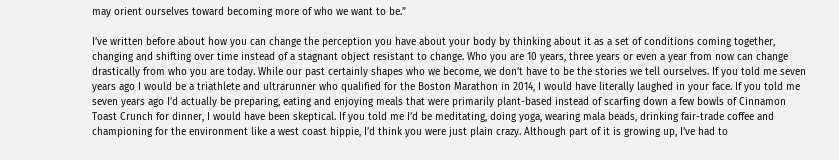may orient ourselves toward becoming more of who we want to be.”

I’ve written before about how you can change the perception you have about your body by thinking about it as a set of conditions coming together, changing and shifting over time instead of a stagnant object resistant to change. Who you are 10 years, three years or even a year from now can change drastically from who you are today. While our past certainly shapes who we become, we don’t have to be the stories we tell ourselves. If you told me seven years ago I would be a triathlete and ultrarunner who qualified for the Boston Marathon in 2014, I would have literally laughed in your face. If you told me seven years ago I’d actually be preparing, eating and enjoying meals that were primarily plant-based instead of scarfing down a few bowls of Cinnamon Toast Crunch for dinner, I would have been skeptical. If you told me I’d be meditating, doing yoga, wearing mala beads, drinking fair-trade coffee and championing for the environment like a west coast hippie, I’d think you were just plain crazy. Although part of it is growing up, I’ve had to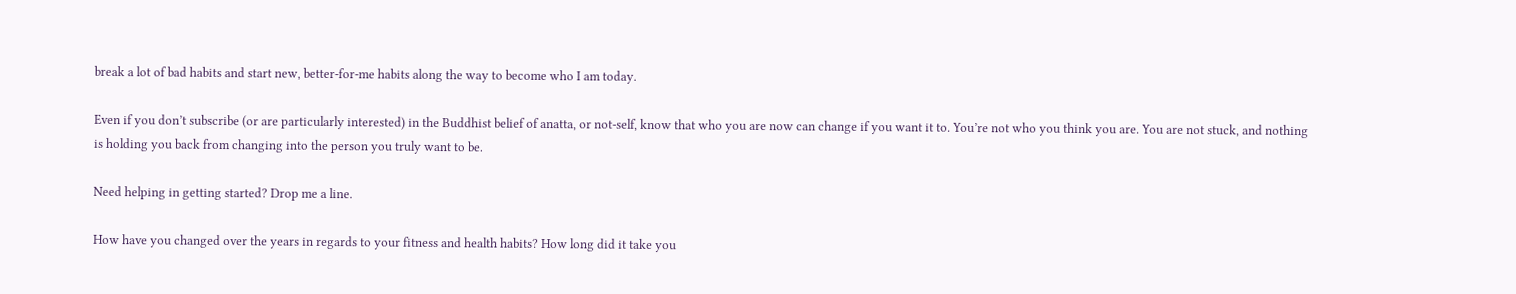break a lot of bad habits and start new, better-for-me habits along the way to become who I am today.

Even if you don’t subscribe (or are particularly interested) in the Buddhist belief of anatta, or not-self, know that who you are now can change if you want it to. You’re not who you think you are. You are not stuck, and nothing is holding you back from changing into the person you truly want to be.

Need helping in getting started? Drop me a line.

How have you changed over the years in regards to your fitness and health habits? How long did it take you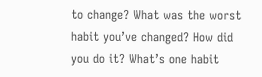to change? What was the worst habit you’ve changed? How did you do it? What’s one habit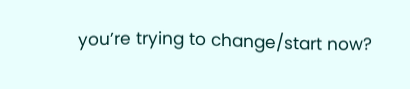you’re trying to change/start now?